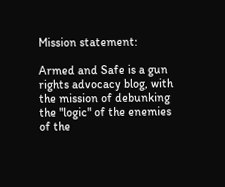Mission statement:

Armed and Safe is a gun rights advocacy blog, with the mission of debunking the "logic" of the enemies of the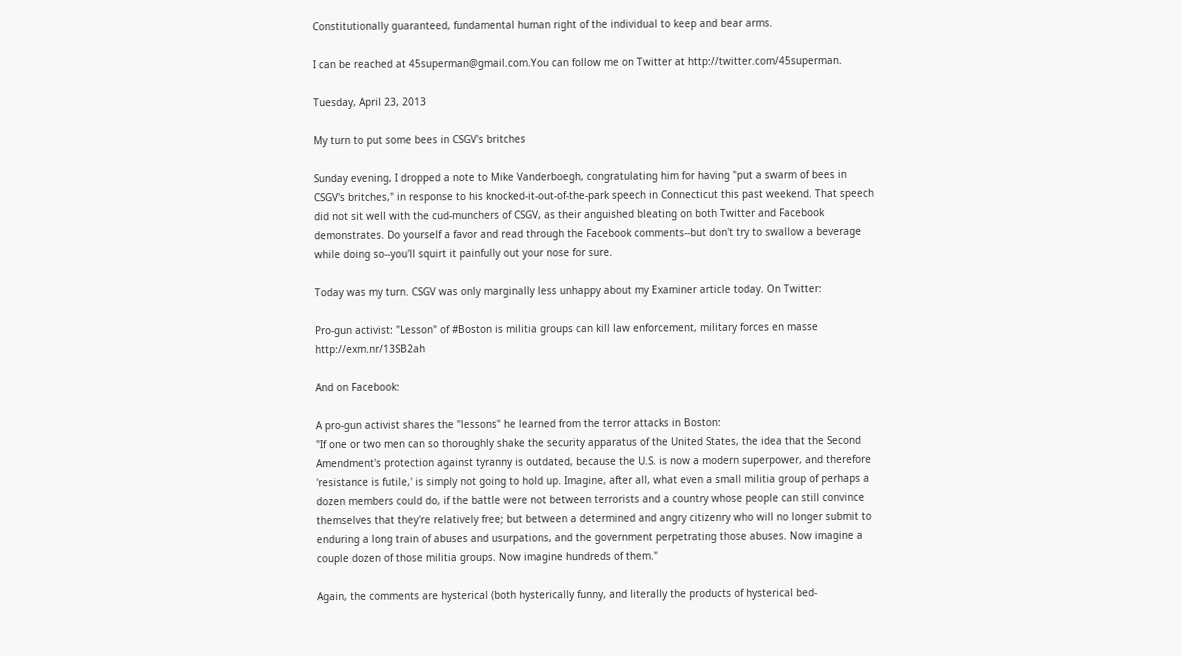Constitutionally guaranteed, fundamental human right of the individual to keep and bear arms.

I can be reached at 45superman@gmail.com.You can follow me on Twitter at http://twitter.com/45superman.

Tuesday, April 23, 2013

My turn to put some bees in CSGV's britches

Sunday evening, I dropped a note to Mike Vanderboegh, congratulating him for having "put a swarm of bees in CSGV's britches," in response to his knocked-it-out-of-the-park speech in Connecticut this past weekend. That speech did not sit well with the cud-munchers of CSGV, as their anguished bleating on both Twitter and Facebook demonstrates. Do yourself a favor and read through the Facebook comments--but don't try to swallow a beverage while doing so--you'll squirt it painfully out your nose for sure.

Today was my turn. CSGV was only marginally less unhappy about my Examiner article today. On Twitter:

Pro-gun activist: "Lesson" of #Boston is militia groups can kill law enforcement, military forces en masse http://exm.nr/13SB2ah

And on Facebook:

A pro-gun activist shares the "lessons" he learned from the terror attacks in Boston:
"If one or two men can so thoroughly shake the security apparatus of the United States, the idea that the Second Amendment's protection against tyranny is outdated, because the U.S. is now a modern superpower, and therefore 'resistance is futile,' is simply not going to hold up. Imagine, after all, what even a small militia group of perhaps a dozen members could do, if the battle were not between terrorists and a country whose people can still convince themselves that they're relatively free; but between a determined and angry citizenry who will no longer submit to enduring a long train of abuses and usurpations, and the government perpetrating those abuses. Now imagine a couple dozen of those militia groups. Now imagine hundreds of them."

Again, the comments are hysterical (both hysterically funny, and literally the products of hysterical bed-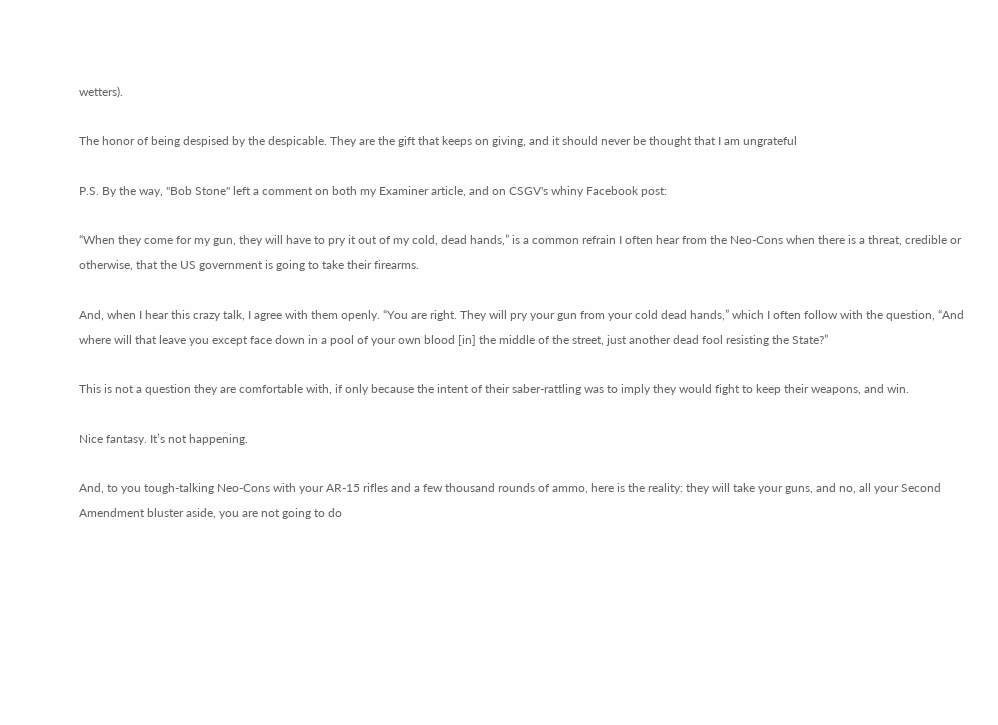wetters).

The honor of being despised by the despicable. They are the gift that keeps on giving, and it should never be thought that I am ungrateful

P.S. By the way, "Bob Stone" left a comment on both my Examiner article, and on CSGV's whiny Facebook post:

“When they come for my gun, they will have to pry it out of my cold, dead hands,” is a common refrain I often hear from the Neo-Cons when there is a threat, credible or otherwise, that the US government is going to take their firearms.

And, when I hear this crazy talk, I agree with them openly. “You are right. They will pry your gun from your cold dead hands,” which I often follow with the question, “And where will that leave you except face down in a pool of your own blood [in] the middle of the street, just another dead fool resisting the State?”

This is not a question they are comfortable with, if only because the intent of their saber-rattling was to imply they would fight to keep their weapons, and win.

Nice fantasy. It’s not happening.

And, to you tough-talking Neo-Cons with your AR-15 rifles and a few thousand rounds of ammo, here is the reality: they will take your guns, and no, all your Second Amendment bluster aside, you are not going to do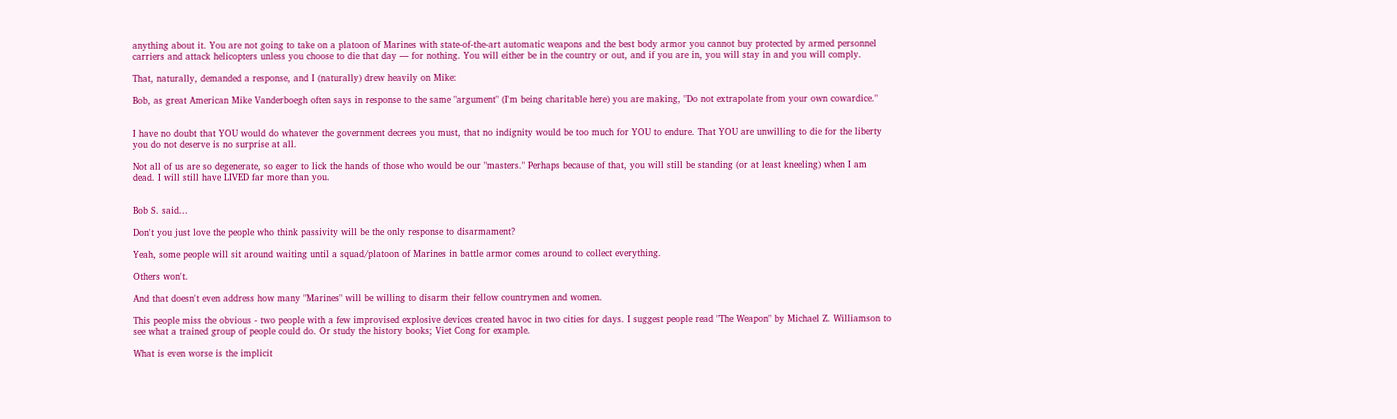anything about it. You are not going to take on a platoon of Marines with state-of-the-art automatic weapons and the best body armor you cannot buy protected by armed personnel carriers and attack helicopters unless you choose to die that day — for nothing. You will either be in the country or out, and if you are in, you will stay in and you will comply.

That, naturally, demanded a response, and I (naturally) drew heavily on Mike:

Bob, as great American Mike Vanderboegh often says in response to the same "argument" (I'm being charitable here) you are making, "Do not extrapolate from your own cowardice."


I have no doubt that YOU would do whatever the government decrees you must, that no indignity would be too much for YOU to endure. That YOU are unwilling to die for the liberty you do not deserve is no surprise at all.

Not all of us are so degenerate, so eager to lick the hands of those who would be our "masters." Perhaps because of that, you will still be standing (or at least kneeling) when I am dead. I will still have LIVED far more than you.


Bob S. said...

Don't you just love the people who think passivity will be the only response to disarmament?

Yeah, some people will sit around waiting until a squad/platoon of Marines in battle armor comes around to collect everything.

Others won't.

And that doesn't even address how many "Marines" will be willing to disarm their fellow countrymen and women.

This people miss the obvious - two people with a few improvised explosive devices created havoc in two cities for days. I suggest people read "The Weapon" by Michael Z. Williamson to see what a trained group of people could do. Or study the history books; Viet Cong for example.

What is even worse is the implicit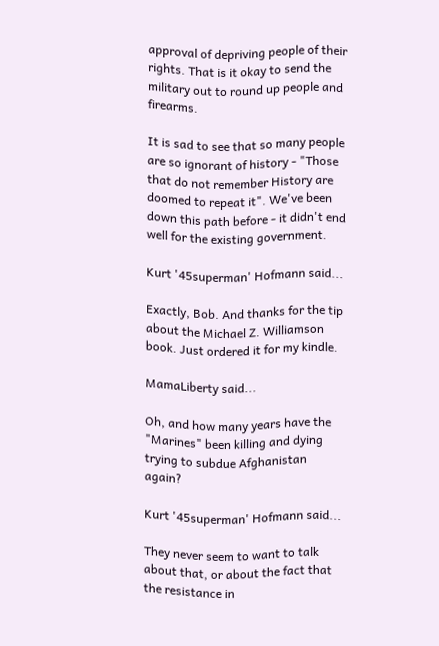approval of depriving people of their rights. That is it okay to send the military out to round up people and firearms.

It is sad to see that so many people are so ignorant of history - "Those that do not remember History are doomed to repeat it". We've been down this path before - it didn't end well for the existing government.

Kurt '45superman' Hofmann said...

Exactly, Bob. And thanks for the tip about the Michael Z. Williamson book. Just ordered it for my kindle.

MamaLiberty said...

Oh, and how many years have the "Marines" been killing and dying trying to subdue Afghanistan again?

Kurt '45superman' Hofmann said...

They never seem to want to talk about that, or about the fact that the resistance in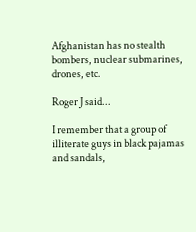Afghanistan has no stealth bombers, nuclear submarines, drones, etc.

Roger J said...

I remember that a group of illiterate guys in black pajamas and sandals,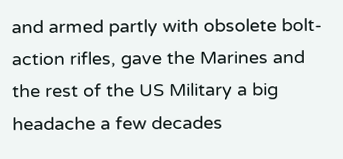and armed partly with obsolete bolt-action rifles, gave the Marines and the rest of the US Military a big headache a few decades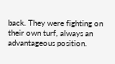back. They were fighting on their own turf, always an advantageous position.